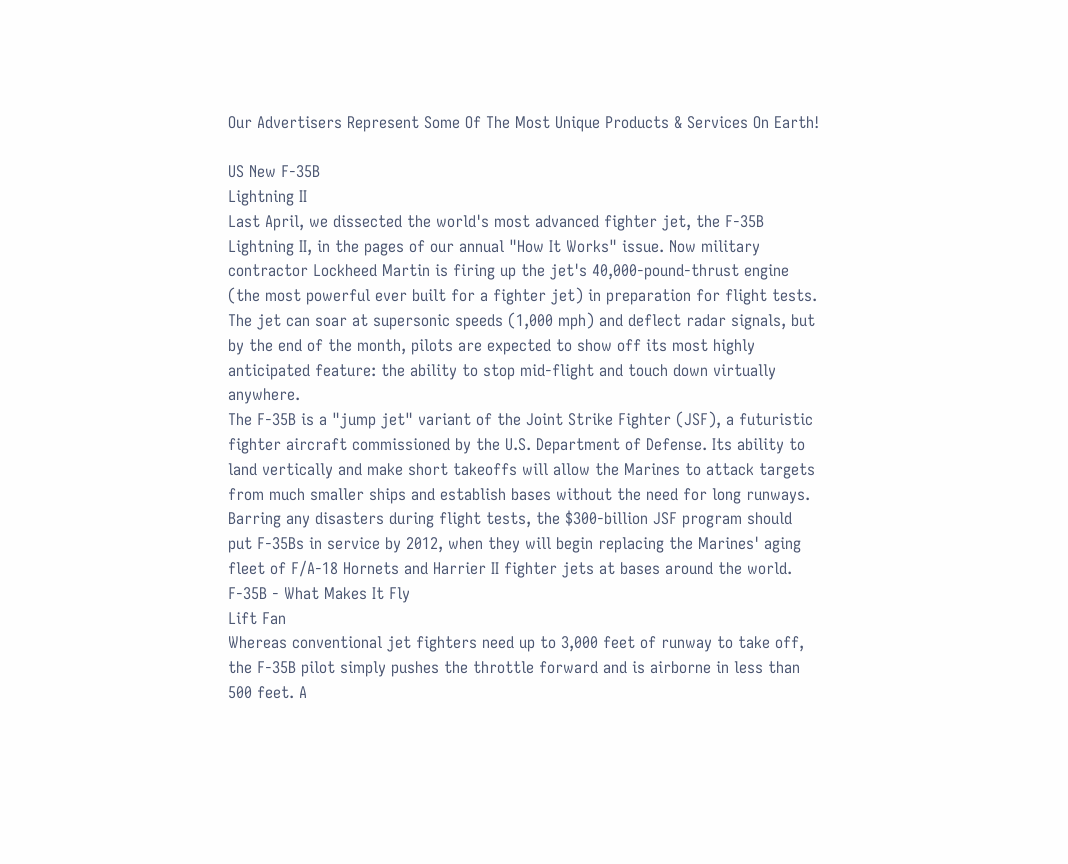Our Advertisers Represent Some Of The Most Unique Products & Services On Earth!

US New F-35B
Lightning II
Last April, we dissected the world's most advanced fighter jet, the F-35B Lightning II, in the pages of our annual "How It Works" issue. Now military contractor Lockheed Martin is firing up the jet's 40,000-pound-thrust engine (the most powerful ever built for a fighter jet) in preparation for flight tests. The jet can soar at supersonic speeds (1,000 mph) and deflect radar signals, but by the end of the month, pilots are expected to show off its most highly anticipated feature: the ability to stop mid-flight and touch down virtually anywhere.
The F-35B is a "jump jet" variant of the Joint Strike Fighter (JSF), a futuristic fighter aircraft commissioned by the U.S. Department of Defense. Its ability to land vertically and make short takeoffs will allow the Marines to attack targets from much smaller ships and establish bases without the need for long runways. Barring any disasters during flight tests, the $300-billion JSF program should put F-35Bs in service by 2012, when they will begin replacing the Marines' aging fleet of F/A-18 Hornets and Harrier II fighter jets at bases around the world.
F-35B - What Makes It Fly
Lift Fan
Whereas conventional jet fighters need up to 3,000 feet of runway to take off, the F-35B pilot simply pushes the throttle forward and is airborne in less than 500 feet. A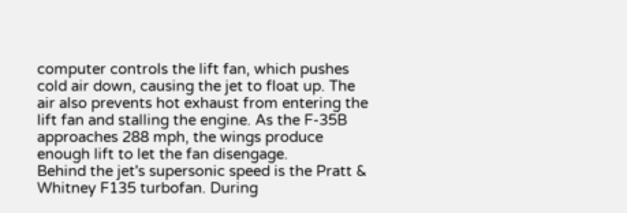computer controls the lift fan, which pushes cold air down, causing the jet to float up. The air also prevents hot exhaust from entering the lift fan and stalling the engine. As the F-35B approaches 288 mph, the wings produce enough lift to let the fan disengage.
Behind the jet's supersonic speed is the Pratt & Whitney F135 turbofan. During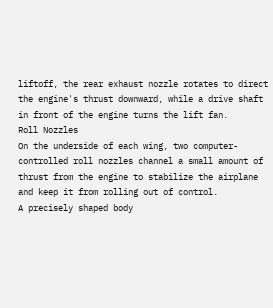liftoff, the rear exhaust nozzle rotates to direct the engine's thrust downward, while a drive shaft in front of the engine turns the lift fan.
Roll Nozzles
On the underside of each wing, two computer-controlled roll nozzles channel a small amount of thrust from the engine to stabilize the airplane and keep it from rolling out of control.
A precisely shaped body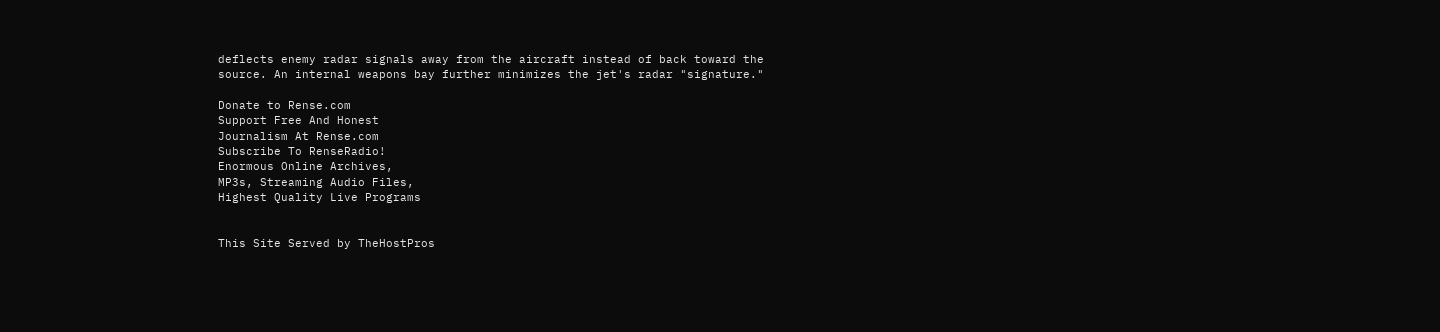deflects enemy radar signals away from the aircraft instead of back toward the source. An internal weapons bay further minimizes the jet's radar "signature."

Donate to Rense.com
Support Free And Honest
Journalism At Rense.com
Subscribe To RenseRadio!
Enormous Online Archives,
MP3s, Streaming Audio Files,
Highest Quality Live Programs


This Site Served by TheHostPros